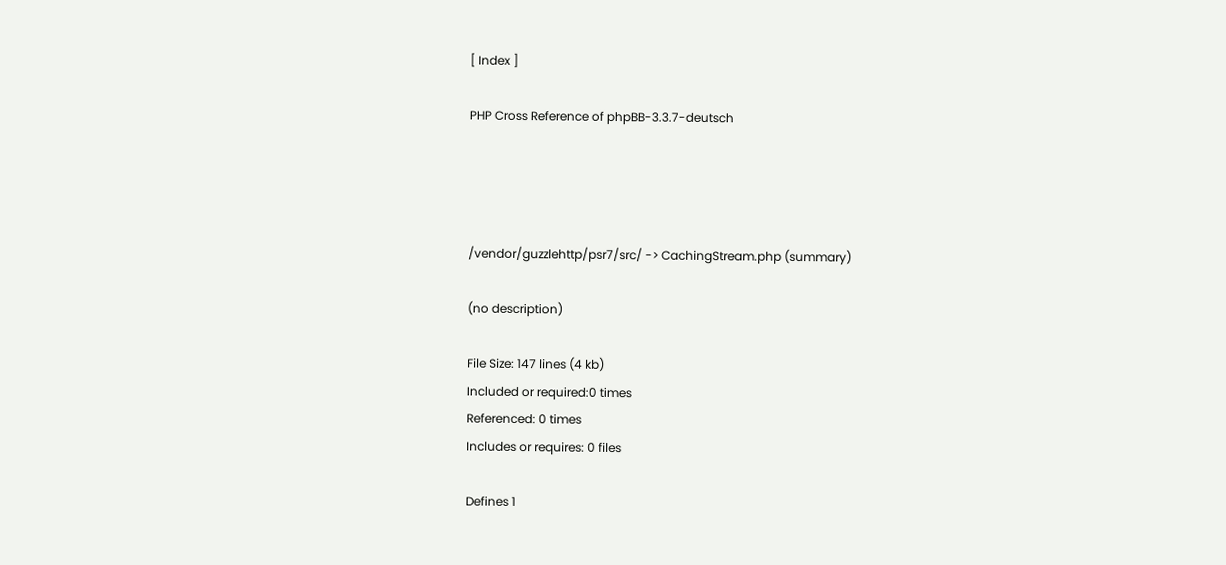[ Index ]

PHP Cross Reference of phpBB-3.3.7-deutsch




/vendor/guzzlehttp/psr7/src/ -> CachingStream.php (summary)

(no description)

File Size: 147 lines (4 kb)
Included or required:0 times
Referenced: 0 times
Includes or requires: 0 files

Defines 1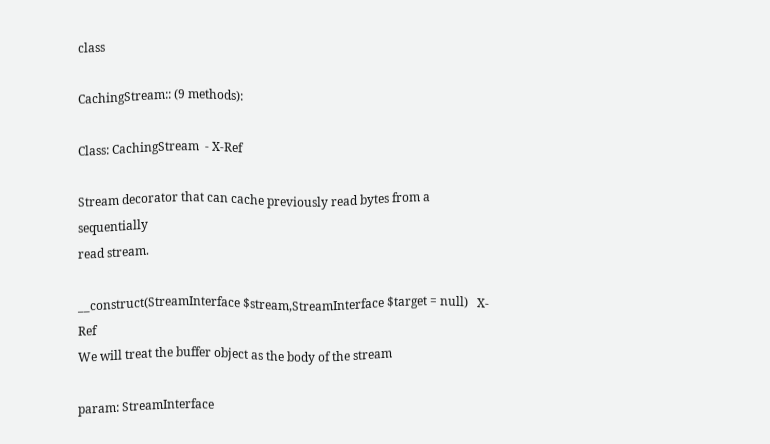class

CachingStream:: (9 methods):

Class: CachingStream  - X-Ref

Stream decorator that can cache previously read bytes from a sequentially
read stream.

__construct(StreamInterface $stream,StreamInterface $target = null)   X-Ref
We will treat the buffer object as the body of the stream

param: StreamInterface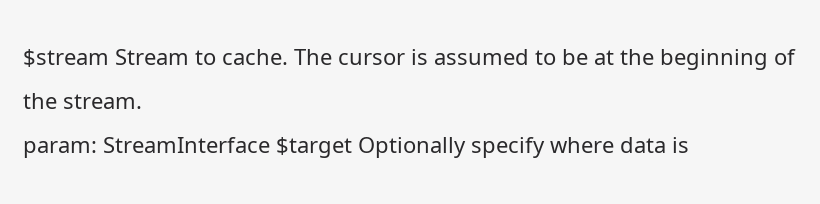$stream Stream to cache. The cursor is assumed to be at the beginning of the stream.
param: StreamInterface $target Optionally specify where data is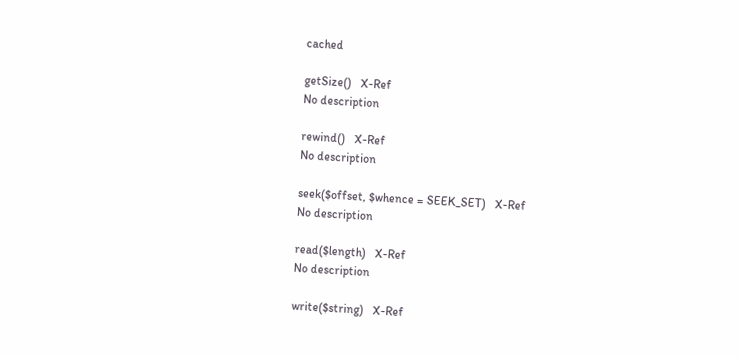cached

getSize()   X-Ref
No description

rewind()   X-Ref
No description

seek($offset, $whence = SEEK_SET)   X-Ref
No description

read($length)   X-Ref
No description

write($string)   X-Ref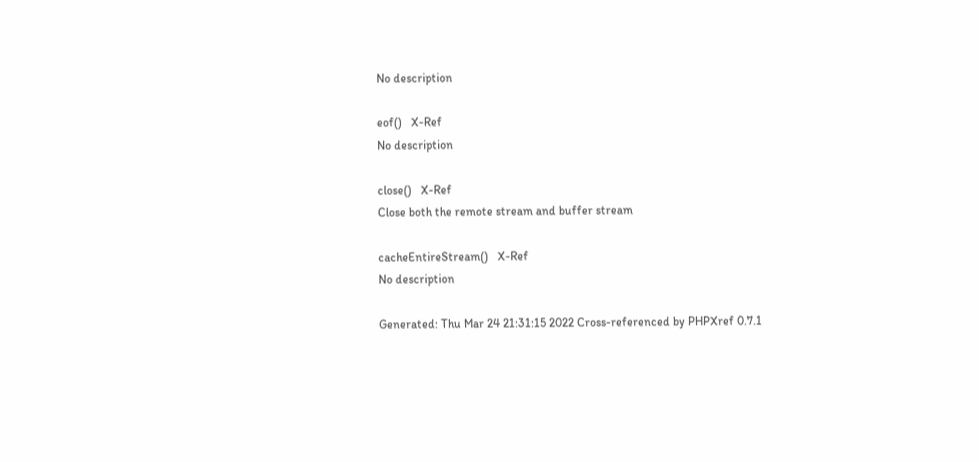No description

eof()   X-Ref
No description

close()   X-Ref
Close both the remote stream and buffer stream

cacheEntireStream()   X-Ref
No description

Generated: Thu Mar 24 21:31:15 2022 Cross-referenced by PHPXref 0.7.1